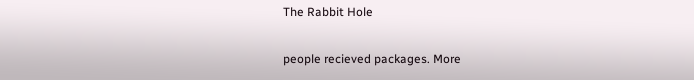The Rabbit Hole

people recieved packages. More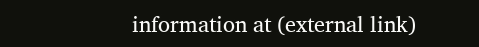information at (external link)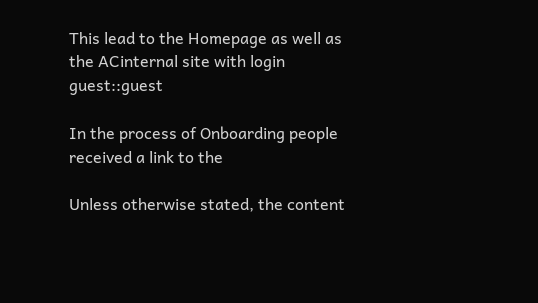This lead to the Homepage as well as the ACinternal site with login guest::guest

In the process of Onboarding people received a link to the

Unless otherwise stated, the content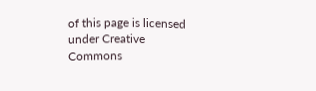of this page is licensed under Creative Commons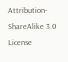Attribution-ShareAlike 3.0 License